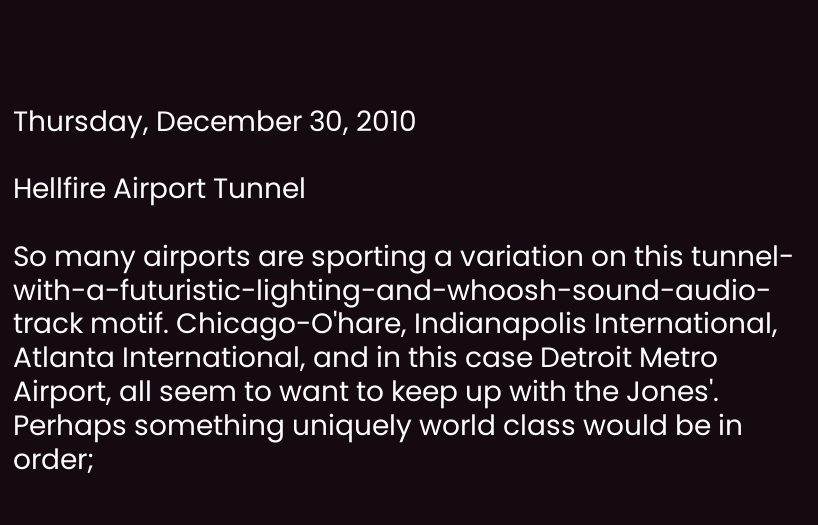Thursday, December 30, 2010

Hellfire Airport Tunnel

So many airports are sporting a variation on this tunnel-with-a-futuristic-lighting-and-whoosh-sound-audio-track motif. Chicago-O'hare, Indianapolis International, Atlanta International, and in this case Detroit Metro Airport, all seem to want to keep up with the Jones'. Perhaps something uniquely world class would be in order;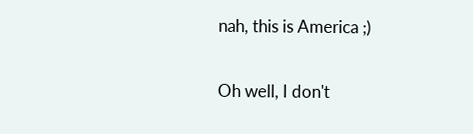nah, this is America ;)

Oh well, I don't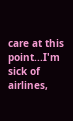care at this point...I'm sick of airlines,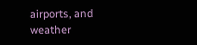airports, and weather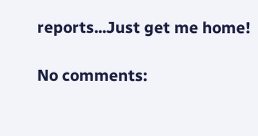reports...Just get me home!

No comments: